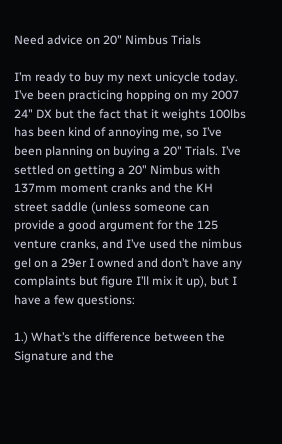Need advice on 20" Nimbus Trials

I’m ready to buy my next unicycle today. I’ve been practicing hopping on my 2007 24" DX but the fact that it weights 100lbs has been kind of annoying me, so I’ve been planning on buying a 20" Trials. I’ve settled on getting a 20" Nimbus with 137mm moment cranks and the KH street saddle (unless someone can provide a good argument for the 125 venture cranks, and I’ve used the nimbus gel on a 29er I owned and don’t have any complaints but figure I’ll mix it up), but I have a few questions:

1.) What’s the difference between the Signature and the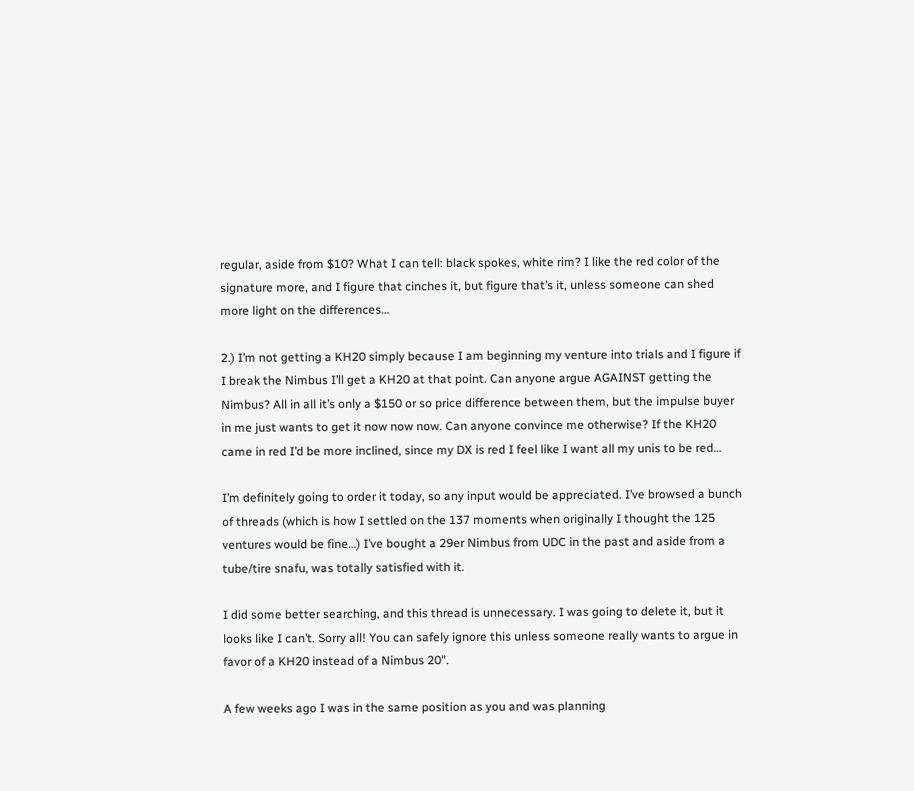regular, aside from $10? What I can tell: black spokes, white rim? I like the red color of the signature more, and I figure that cinches it, but figure that’s it, unless someone can shed more light on the differences…

2.) I’m not getting a KH20 simply because I am beginning my venture into trials and I figure if I break the Nimbus I’ll get a KH20 at that point. Can anyone argue AGAINST getting the Nimbus? All in all it’s only a $150 or so price difference between them, but the impulse buyer in me just wants to get it now now now. Can anyone convince me otherwise? If the KH20 came in red I’d be more inclined, since my DX is red I feel like I want all my unis to be red…

I’m definitely going to order it today, so any input would be appreciated. I’ve browsed a bunch of threads (which is how I settled on the 137 moments when originally I thought the 125 ventures would be fine…) I’ve bought a 29er Nimbus from UDC in the past and aside from a tube/tire snafu, was totally satisfied with it.

I did some better searching, and this thread is unnecessary. I was going to delete it, but it looks like I can’t. Sorry all! You can safely ignore this unless someone really wants to argue in favor of a KH20 instead of a Nimbus 20".

A few weeks ago I was in the same position as you and was planning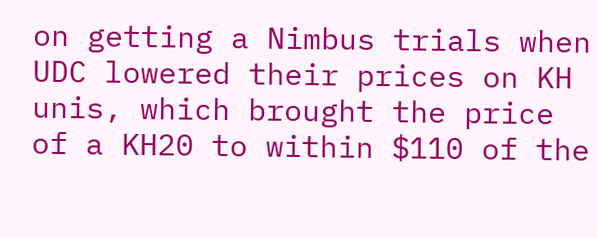on getting a Nimbus trials when UDC lowered their prices on KH unis, which brought the price of a KH20 to within $110 of the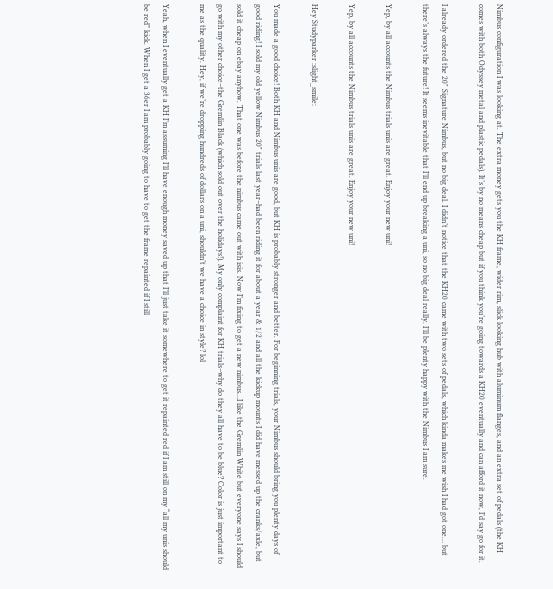Nimbus configuration I was looking at. The extra money gets you the KH frame, wider rim, slick looking hub with aluminum flanges, and an extra set of pedals (the KH comes with both Odyssey metal and plastic pedals). It’s by no means cheap but if you think you’re going towards a KH20 eventually and can afford it now, I’d say go for it.

I already ordered the 20" Signature Nimbus, but no big deal. I didn’t notice that the KH20 came with two sets of pedals, which kinda makes me wish I had got one… but there’s always the future! It seems inevitable that I’ll end up breaking a uni, so no big deal really. I’ll be plenty happy with the Nimbus I am sure.

Yep, by all accounts the Nimbus trials unis are great. Enjoy your new uni!

Yep, by all accounts the Nimbus trials unis are great. Enjoy your new uni!

Hey Studyparker :slight_smile:

You made a good choice! Both KH and Nimbus unis are good, but KH is probably stronger and better. For beginning trials, your Nimbus should bring you plenty days of good riding! I sold my old yellow Nimbus 20" trials last year–had been riding it for about a year & 1/2 and all the kickup mounts I did have messed up the cranks/axle, but sold it cheap on ebay anyhow. That one was before the nimbus came out with isis. Now I’m fixing to get a new nimbus…I like the Gremlin White but everyone says I should go with my other choice–the Gremlin Black (which sold out over the holidays!). My only complaint for KH trials–why do they all have to be blue? Color is just important to me as the quality. Hey, if we’re dropping hundreds of dollars on a uni, shouldn’t we have a choice in style? lol

Yeah, when I eventually get a KH I’m assuming I’ll have enough money saved up that I’ll just take it somewhere to get it repainted red if I am still on my “all my unis should be red” kick. When I get a 36er I am probably going to have to get the frame repainted if I still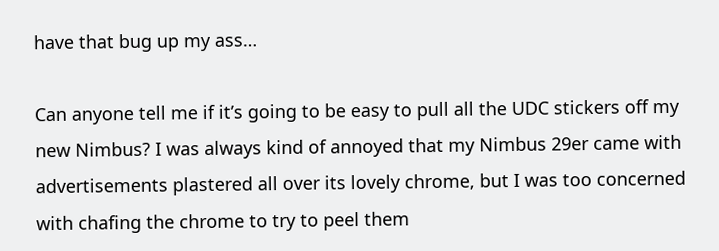have that bug up my ass…

Can anyone tell me if it’s going to be easy to pull all the UDC stickers off my new Nimbus? I was always kind of annoyed that my Nimbus 29er came with advertisements plastered all over its lovely chrome, but I was too concerned with chafing the chrome to try to peel them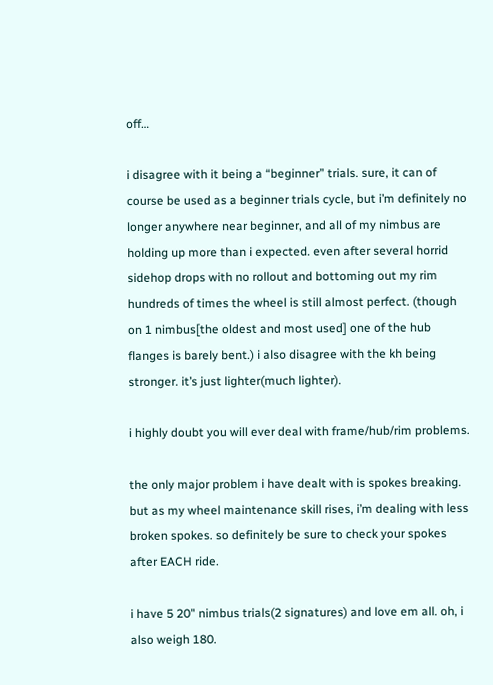off…

i disagree with it being a “beginner” trials. sure, it can of course be used as a beginner trials cycle, but i’m definitely no longer anywhere near beginner, and all of my nimbus are holding up more than i expected. even after several horrid sidehop drops with no rollout and bottoming out my rim hundreds of times the wheel is still almost perfect. (though on 1 nimbus[the oldest and most used] one of the hub flanges is barely bent.) i also disagree with the kh being stronger. it’s just lighter(much lighter).

i highly doubt you will ever deal with frame/hub/rim problems.

the only major problem i have dealt with is spokes breaking. but as my wheel maintenance skill rises, i’m dealing with less broken spokes. so definitely be sure to check your spokes after EACH ride.

i have 5 20" nimbus trials(2 signatures) and love em all. oh, i also weigh 180.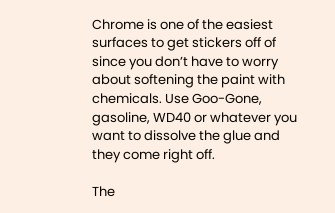Chrome is one of the easiest surfaces to get stickers off of since you don’t have to worry about softening the paint with chemicals. Use Goo-Gone, gasoline, WD40 or whatever you want to dissolve the glue and they come right off.

The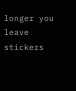longer you leave stickers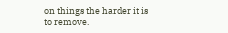on things the harder it is to remove.